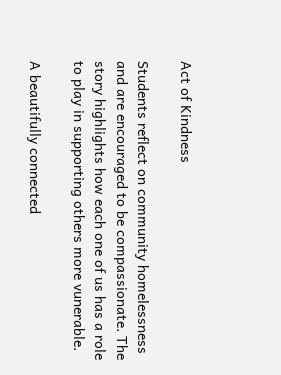Act of Kindness

Students reflect on community homelessness and are encouraged to be compassionate. The story highlights how each one of us has a role to play in supporting others more vunerable.

A beautifully connected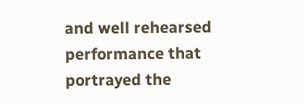and well rehearsed performance that portrayed the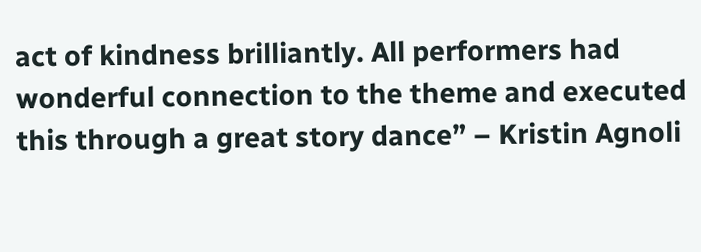act of kindness brilliantly. All performers had wonderful connection to the theme and executed this through a great story dance” – Kristin Agnoli